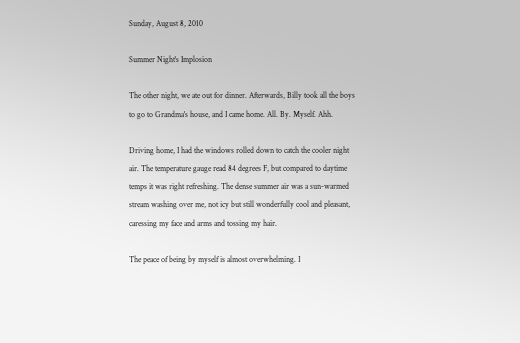Sunday, August 8, 2010

Summer Night's Implosion

The other night, we ate out for dinner. Afterwards, Billy took all the boys to go to Grandma's house, and I came home. All. By. Myself. Ahh.

Driving home, I had the windows rolled down to catch the cooler night air. The temperature gauge read 84 degrees F, but compared to daytime temps it was right refreshing. The dense summer air was a sun-warmed stream washing over me, not icy but still wonderfully cool and pleasant, caressing my face and arms and tossing my hair.

The peace of being by myself is almost overwhelming. I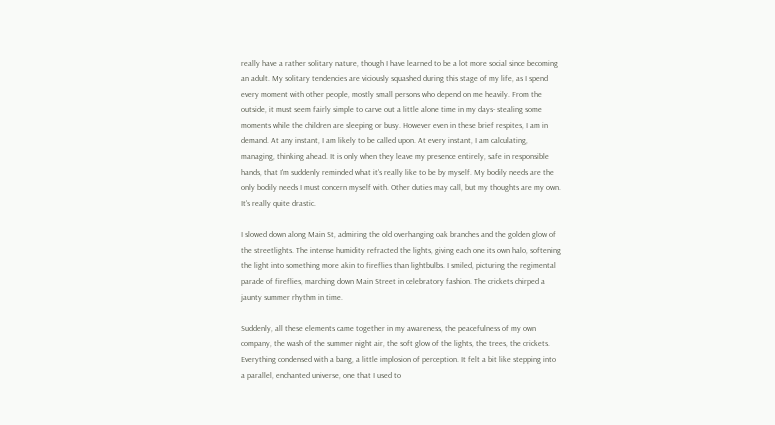really have a rather solitary nature, though I have learned to be a lot more social since becoming an adult. My solitary tendencies are viciously squashed during this stage of my life, as I spend every moment with other people, mostly small persons who depend on me heavily. From the outside, it must seem fairly simple to carve out a little alone time in my days- stealing some moments while the children are sleeping or busy. However even in these brief respites, I am in demand. At any instant, I am likely to be called upon. At every instant, I am calculating, managing, thinking ahead. It is only when they leave my presence entirely, safe in responsible hands, that I'm suddenly reminded what it's really like to be by myself. My bodily needs are the only bodily needs I must concern myself with. Other duties may call, but my thoughts are my own. It's really quite drastic.

I slowed down along Main St, admiring the old overhanging oak branches and the golden glow of the streetlights. The intense humidity refracted the lights, giving each one its own halo, softening the light into something more akin to fireflies than lightbulbs. I smiled, picturing the regimental parade of fireflies, marching down Main Street in celebratory fashion. The crickets chirped a jaunty summer rhythm in time.

Suddenly, all these elements came together in my awareness, the peacefulness of my own company, the wash of the summer night air, the soft glow of the lights, the trees, the crickets. Everything condensed with a bang, a little implosion of perception. It felt a bit like stepping into a parallel, enchanted universe, one that I used to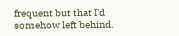frequent but that I'd somehow left behind.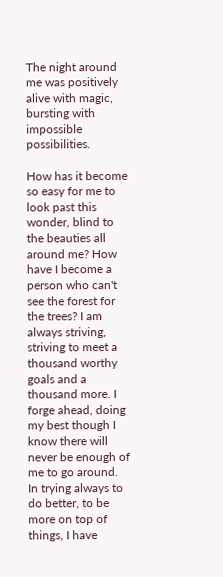The night around me was positively alive with magic, bursting with impossible possibilities.

How has it become so easy for me to look past this wonder, blind to the beauties all around me? How have I become a person who can't see the forest for the trees? I am always striving, striving to meet a thousand worthy goals and a thousand more. I forge ahead, doing my best though I know there will never be enough of me to go around. In trying always to do better, to be more on top of things, I have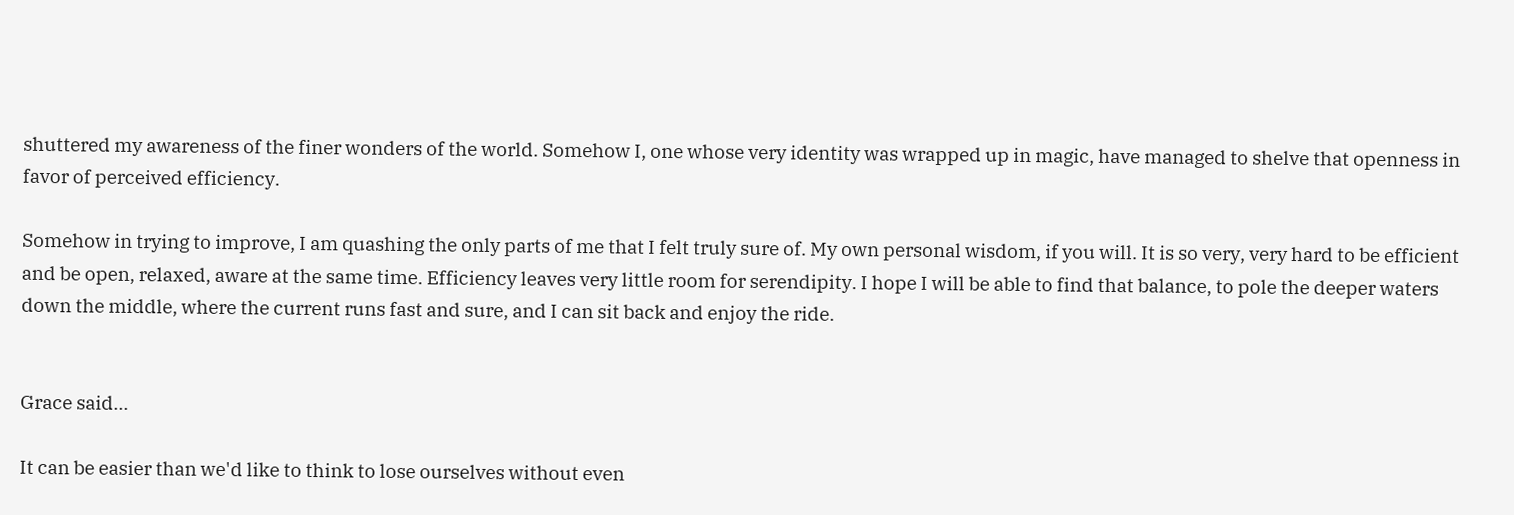shuttered my awareness of the finer wonders of the world. Somehow I, one whose very identity was wrapped up in magic, have managed to shelve that openness in favor of perceived efficiency.

Somehow in trying to improve, I am quashing the only parts of me that I felt truly sure of. My own personal wisdom, if you will. It is so very, very hard to be efficient and be open, relaxed, aware at the same time. Efficiency leaves very little room for serendipity. I hope I will be able to find that balance, to pole the deeper waters down the middle, where the current runs fast and sure, and I can sit back and enjoy the ride.


Grace said...

It can be easier than we'd like to think to lose ourselves without even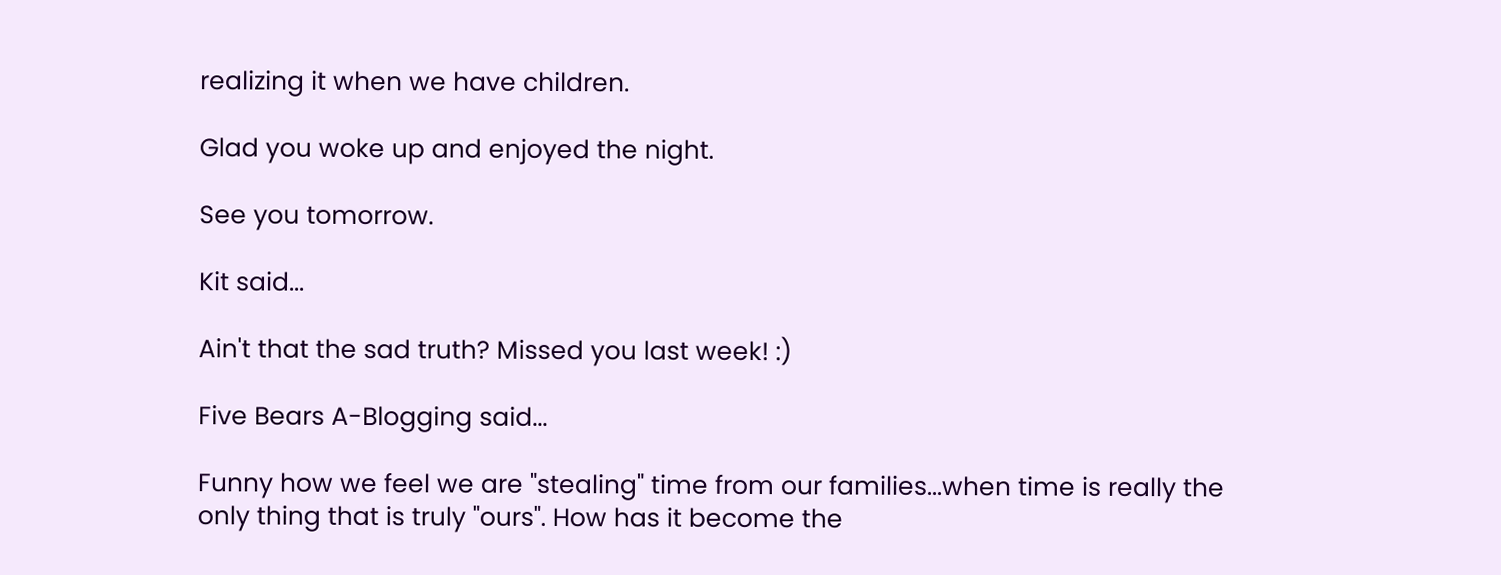realizing it when we have children.

Glad you woke up and enjoyed the night.

See you tomorrow.

Kit said...

Ain't that the sad truth? Missed you last week! :)

Five Bears A-Blogging said...

Funny how we feel we are "stealing" time from our families...when time is really the only thing that is truly "ours". How has it become the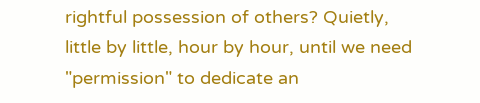rightful possession of others? Quietly, little by little, hour by hour, until we need "permission" to dedicate an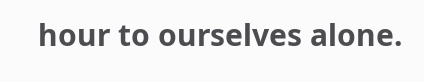hour to ourselves alone.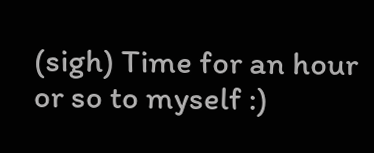(sigh) Time for an hour or so to myself :)